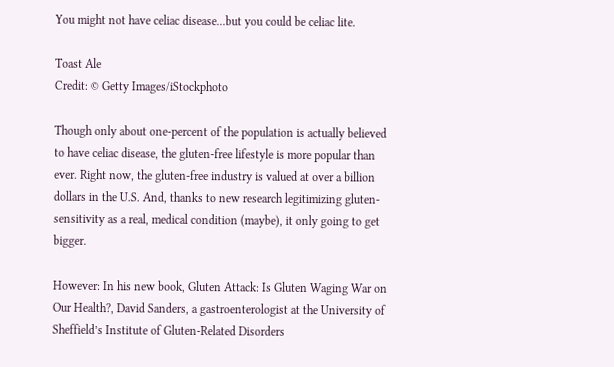You might not have celiac disease...but you could be celiac lite.

Toast Ale
Credit: © Getty Images/iStockphoto

Though only about one-percent of the population is actually believed to have celiac disease, the gluten-free lifestyle is more popular than ever. Right now, the gluten-free industry is valued at over a billion dollars in the U.S. And, thanks to new research legitimizing gluten-sensitivity as a real, medical condition (maybe), it only going to get bigger.

However: In his new book, Gluten Attack: Is Gluten Waging War on Our Health?, David Sanders, a gastroenterologist at the University of Sheffield’s Institute of Gluten-Related Disorders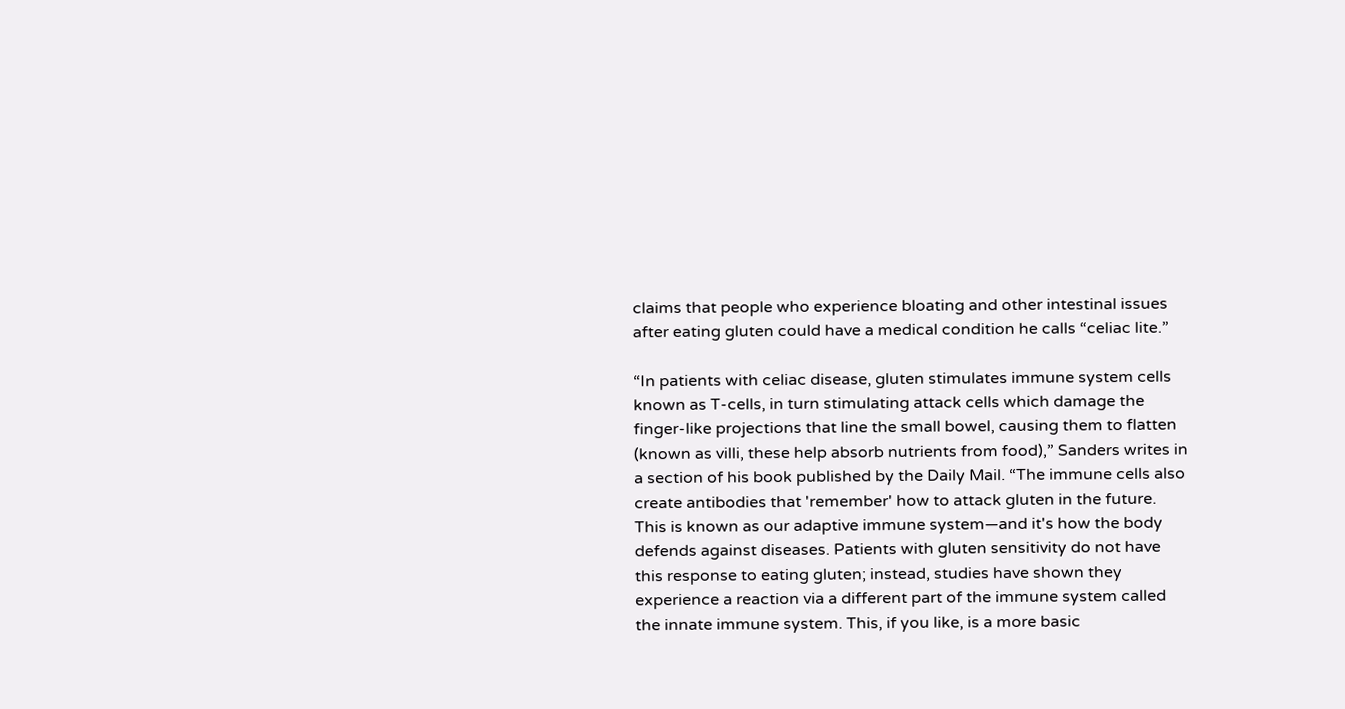claims that people who experience bloating and other intestinal issues after eating gluten could have a medical condition he calls “celiac lite.”

“In patients with celiac disease, gluten stimulates immune system cells known as T-cells, in turn stimulating attack cells which damage the finger-like projections that line the small bowel, causing them to flatten (known as villi, these help absorb nutrients from food),” Sanders writes in a section of his book published by the Daily Mail. “The immune cells also create antibodies that 'remember' how to attack gluten in the future. This is known as our adaptive immune system—and it's how the body defends against diseases. Patients with gluten sensitivity do not have this response to eating gluten; instead, studies have shown they experience a reaction via a different part of the immune system called the innate immune system. This, if you like, is a more basic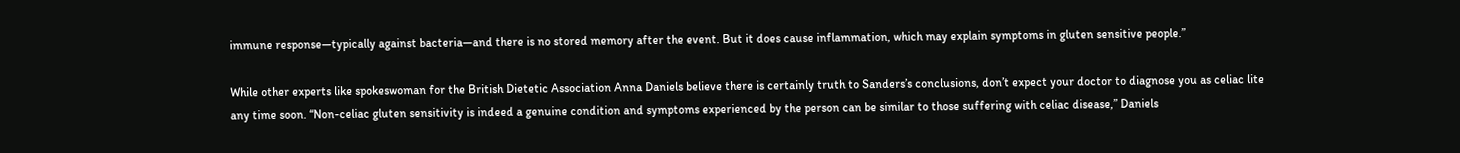immune response—typically against bacteria—and there is no stored memory after the event. But it does cause inflammation, which may explain symptoms in gluten sensitive people.”

While other experts like spokeswoman for the British Dietetic Association Anna Daniels believe there is certainly truth to Sanders’s conclusions, don’t expect your doctor to diagnose you as celiac lite any time soon. “Non-celiac gluten sensitivity is indeed a genuine condition and symptoms experienced by the person can be similar to those suffering with celiac disease,” Daniels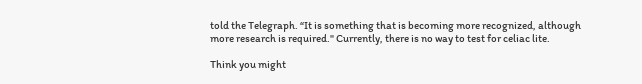told the Telegraph. “It is something that is becoming more recognized, although more research is required." Currently, there is no way to test for celiac lite.

Think you might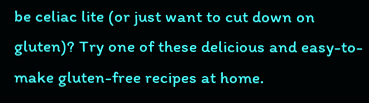be celiac lite (or just want to cut down on gluten)? Try one of these delicious and easy-to-make gluten-free recipes at home.